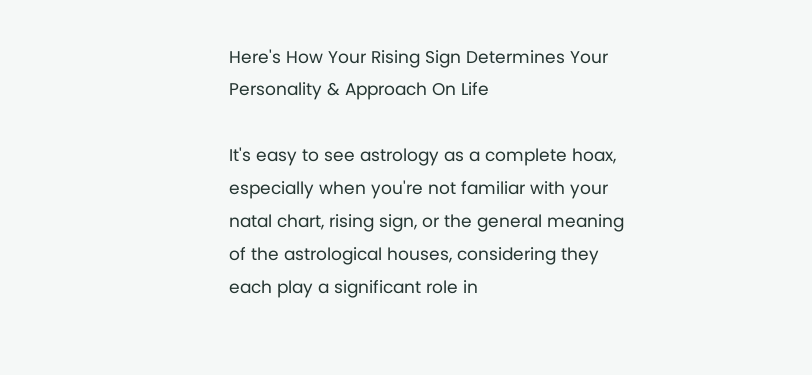Here's How Your Rising Sign Determines Your Personality & Approach On Life

It's easy to see astrology as a complete hoax, especially when you're not familiar with your natal chart, rising sign, or the general meaning of the astrological houses, considering they each play a significant role in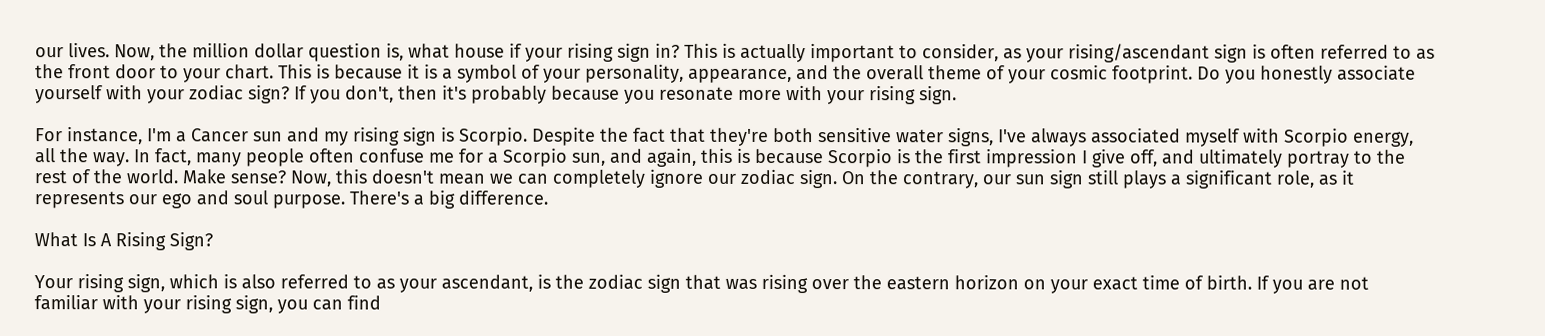our lives. Now, the million dollar question is, what house if your rising sign in? This is actually important to consider, as your rising/ascendant sign is often referred to as the front door to your chart. This is because it is a symbol of your personality, appearance, and the overall theme of your cosmic footprint. Do you honestly associate yourself with your zodiac sign? If you don't, then it's probably because you resonate more with your rising sign.

For instance, I'm a Cancer sun and my rising sign is Scorpio. Despite the fact that they're both sensitive water signs, I've always associated myself with Scorpio energy, all the way. In fact, many people often confuse me for a Scorpio sun, and again, this is because Scorpio is the first impression I give off, and ultimately portray to the rest of the world. Make sense? Now, this doesn't mean we can completely ignore our zodiac sign. On the contrary, our sun sign still plays a significant role, as it represents our ego and soul purpose. There's a big difference.

What Is A Rising Sign?

Your rising sign, which is also referred to as your ascendant, is the zodiac sign that was rising over the eastern horizon on your exact time of birth. If you are not familiar with your rising sign, you can find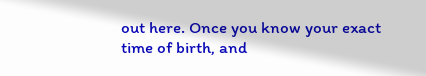out here. Once you know your exact time of birth, and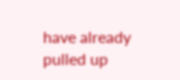have already pulled up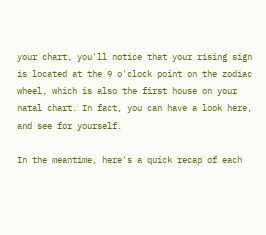your chart, you'll notice that your rising sign is located at the 9 o'clock point on the zodiac wheel, which is also the first house on your natal chart. In fact, you can have a look here, and see for yourself.

In the meantime, here's a quick recap of each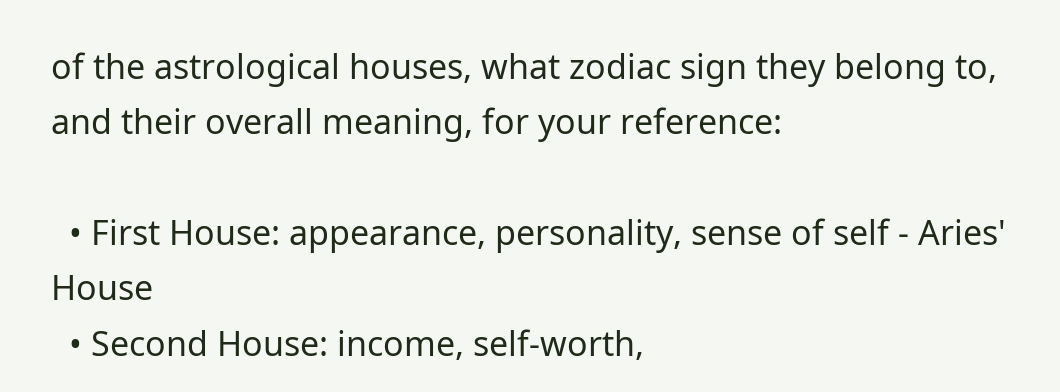of the astrological houses, what zodiac sign they belong to, and their overall meaning, for your reference:

  • First House: appearance, personality, sense of self - Aries' House
  • Second House: income, self-worth,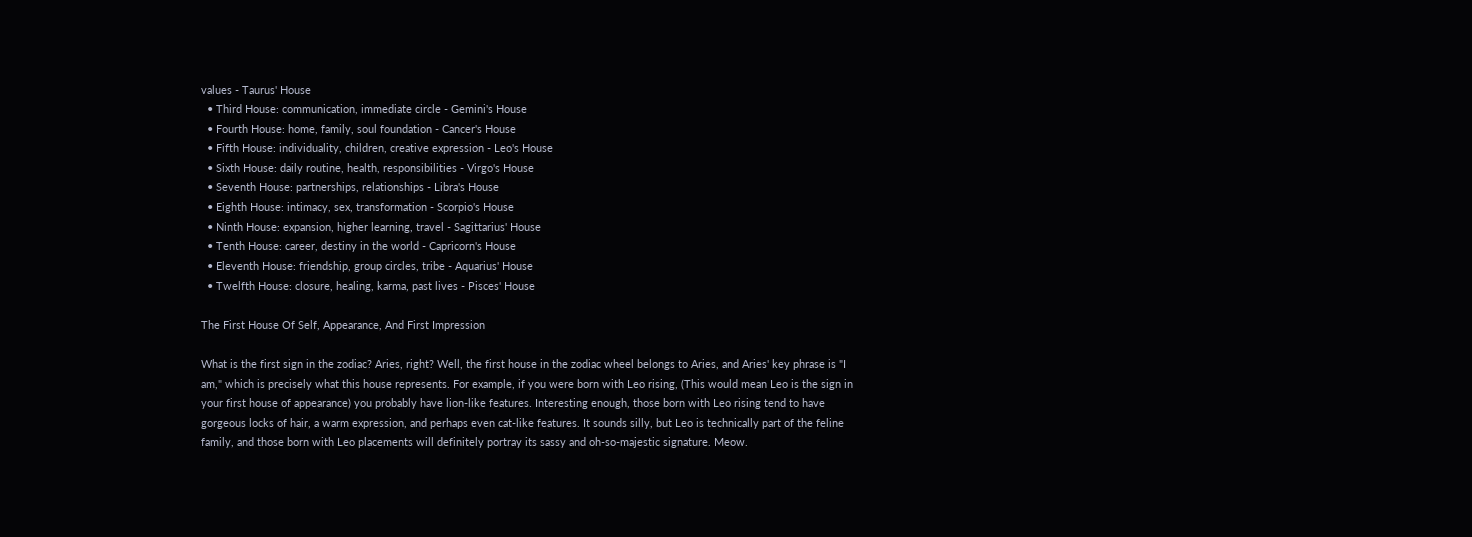values - Taurus' House
  • Third House: communication, immediate circle - Gemini's House
  • Fourth House: home, family, soul foundation - Cancer's House
  • Fifth House: individuality, children, creative expression - Leo's House
  • Sixth House: daily routine, health, responsibilities - Virgo's House
  • Seventh House: partnerships, relationships - Libra's House
  • Eighth House: intimacy, sex, transformation - Scorpio's House
  • Ninth House: expansion, higher learning, travel - Sagittarius' House
  • Tenth House: career, destiny in the world - Capricorn's House
  • Eleventh House: friendship, group circles, tribe - Aquarius' House
  • Twelfth House: closure, healing, karma, past lives - Pisces' House

The First House Of Self, Appearance, And First Impression

What is the first sign in the zodiac? Aries, right? Well, the first house in the zodiac wheel belongs to Aries, and Aries' key phrase is "I am," which is precisely what this house represents. For example, if you were born with Leo rising, (This would mean Leo is the sign in your first house of appearance) you probably have lion-like features. Interesting enough, those born with Leo rising tend to have gorgeous locks of hair, a warm expression, and perhaps even cat-like features. It sounds silly, but Leo is technically part of the feline family, and those born with Leo placements will definitely portray its sassy and oh-so-majestic signature. Meow.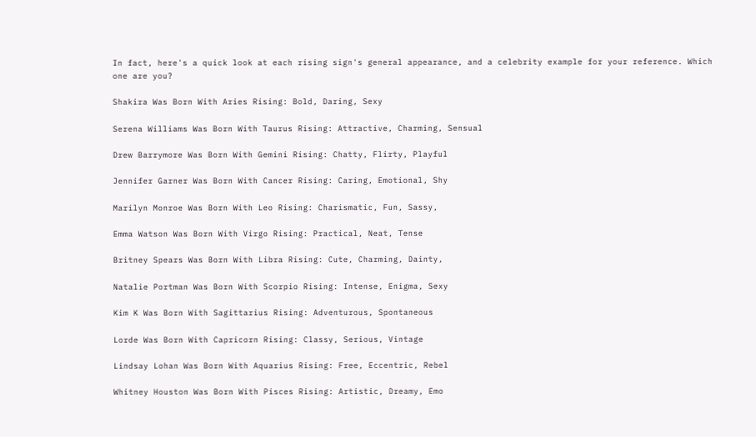In fact, here's a quick look at each rising sign's general appearance, and a celebrity example for your reference. Which one are you?

Shakira Was Born With Aries Rising: Bold, Daring, Sexy

Serena Williams Was Born With Taurus Rising: Attractive, Charming, Sensual

Drew Barrymore Was Born With Gemini Rising: Chatty, Flirty, Playful

Jennifer Garner Was Born With Cancer Rising: Caring, Emotional, Shy

Marilyn Monroe Was Born With Leo Rising: Charismatic, Fun, Sassy,

Emma Watson Was Born With Virgo Rising: Practical, Neat, Tense

Britney Spears Was Born With Libra Rising: Cute, Charming, Dainty,

Natalie Portman Was Born With Scorpio Rising: Intense, Enigma, Sexy

Kim K Was Born With Sagittarius Rising: Adventurous, Spontaneous

Lorde Was Born With Capricorn Rising: Classy, Serious, Vintage

Lindsay Lohan Was Born With Aquarius Rising: Free, Eccentric, Rebel

Whitney Houston Was Born With Pisces Rising: Artistic, Dreamy, Emo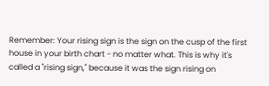Remember: Your rising sign is the sign on the cusp of the first house in your birth chart - no matter what. This is why it's called a "rising sign," because it was the sign rising on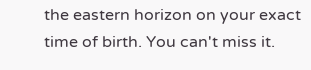the eastern horizon on your exact time of birth. You can't miss it.